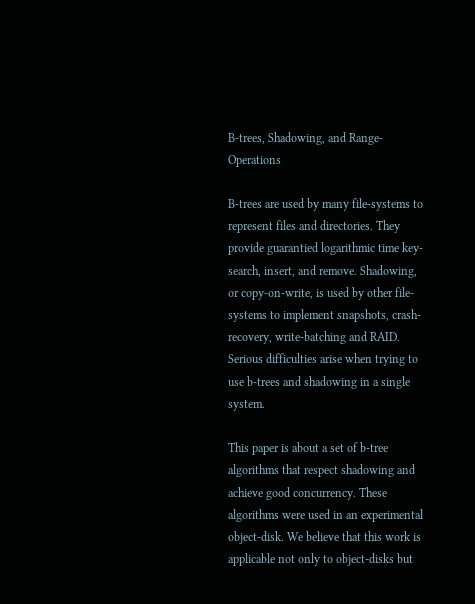B-trees, Shadowing, and Range-Operations

B-trees are used by many file-systems to represent files and directories. They provide guarantied logarithmic time key-search, insert, and remove. Shadowing, or copy-on-write, is used by other file-systems to implement snapshots, crash-recovery, write-batching and RAID. Serious difficulties arise when trying to use b-trees and shadowing in a single system.

This paper is about a set of b-tree algorithms that respect shadowing and achieve good concurrency. These algorithms were used in an experimental object-disk. We believe that this work is applicable not only to object-disks but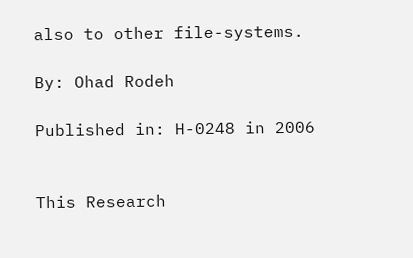also to other file-systems.

By: Ohad Rodeh

Published in: H-0248 in 2006


This Research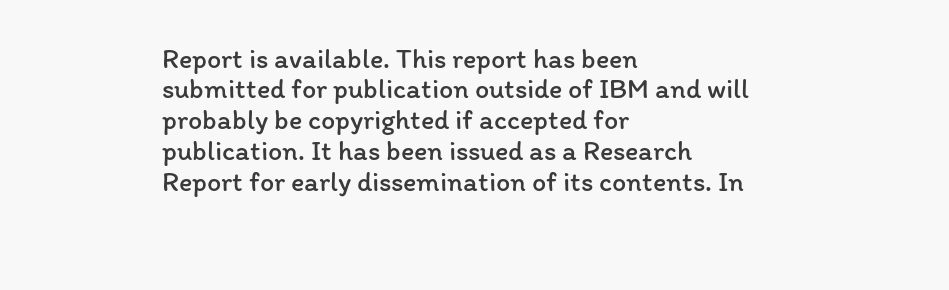Report is available. This report has been submitted for publication outside of IBM and will probably be copyrighted if accepted for publication. It has been issued as a Research Report for early dissemination of its contents. In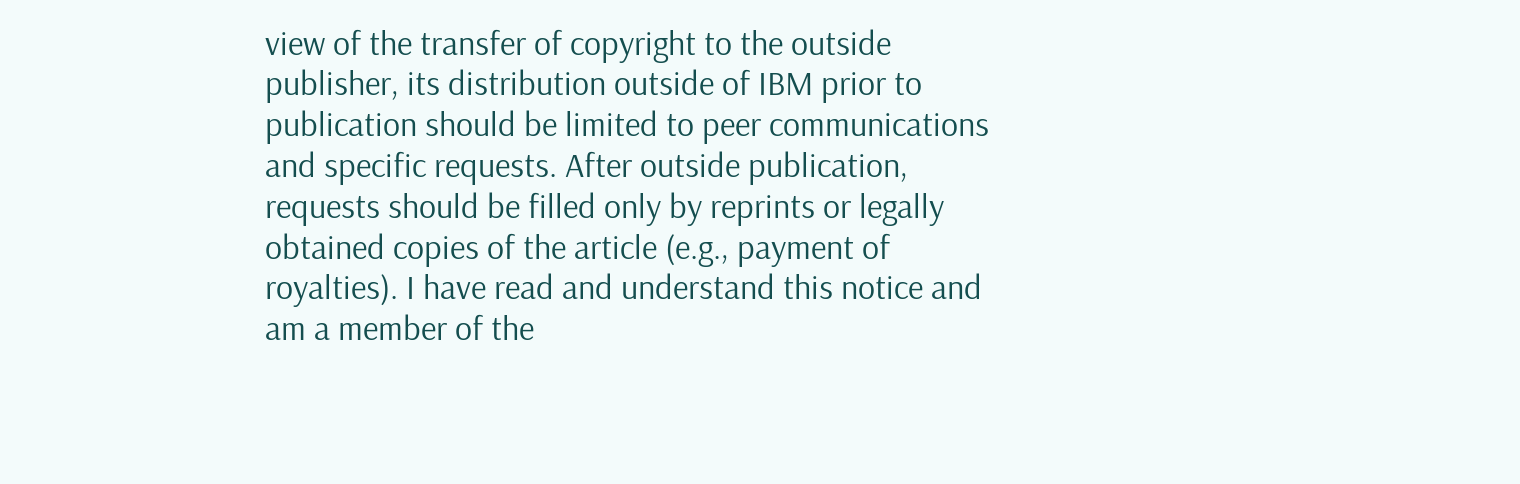view of the transfer of copyright to the outside publisher, its distribution outside of IBM prior to publication should be limited to peer communications and specific requests. After outside publication, requests should be filled only by reprints or legally obtained copies of the article (e.g., payment of royalties). I have read and understand this notice and am a member of the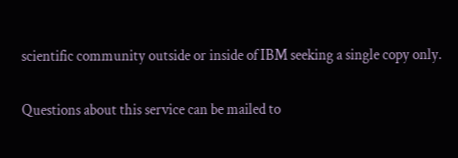scientific community outside or inside of IBM seeking a single copy only.


Questions about this service can be mailed to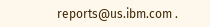reports@us.ibm.com .